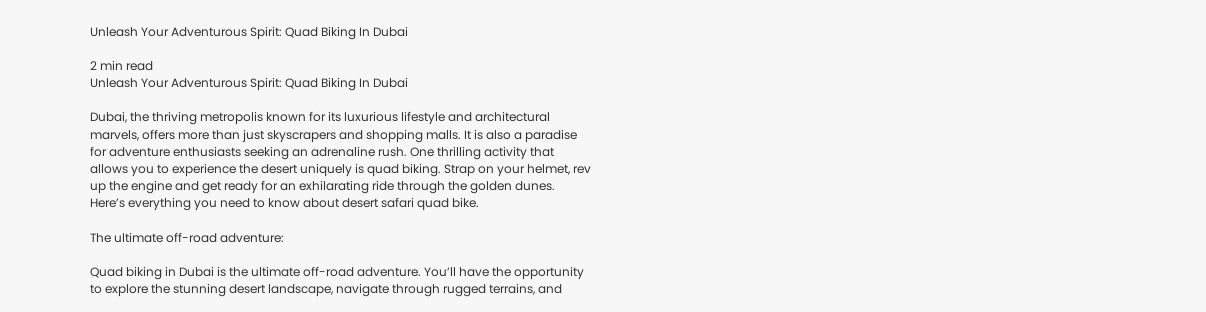Unleash Your Adventurous Spirit: Quad Biking In Dubai

2 min read
Unleash Your Adventurous Spirit: Quad Biking In Dubai

Dubai, the thriving metropolis known for its luxurious lifestyle and architectural marvels, offers more than just skyscrapers and shopping malls. It is also a paradise for adventure enthusiasts seeking an adrenaline rush. One thrilling activity that allows you to experience the desert uniquely is quad biking. Strap on your helmet, rev up the engine and get ready for an exhilarating ride through the golden dunes. Here’s everything you need to know about desert safari quad bike.

The ultimate off-road adventure:

Quad biking in Dubai is the ultimate off-road adventure. You’ll have the opportunity to explore the stunning desert landscape, navigate through rugged terrains, and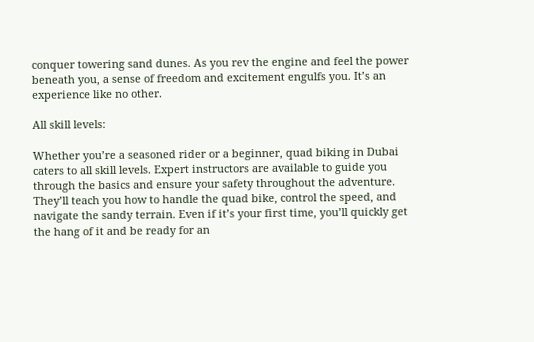conquer towering sand dunes. As you rev the engine and feel the power beneath you, a sense of freedom and excitement engulfs you. It’s an experience like no other.

All skill levels:

Whether you’re a seasoned rider or a beginner, quad biking in Dubai caters to all skill levels. Expert instructors are available to guide you through the basics and ensure your safety throughout the adventure. They’ll teach you how to handle the quad bike, control the speed, and navigate the sandy terrain. Even if it’s your first time, you’ll quickly get the hang of it and be ready for an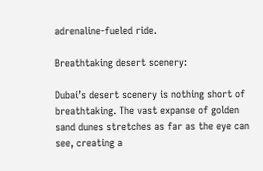adrenaline-fueled ride.

Breathtaking desert scenery:

Dubai’s desert scenery is nothing short of breathtaking. The vast expanse of golden sand dunes stretches as far as the eye can see, creating a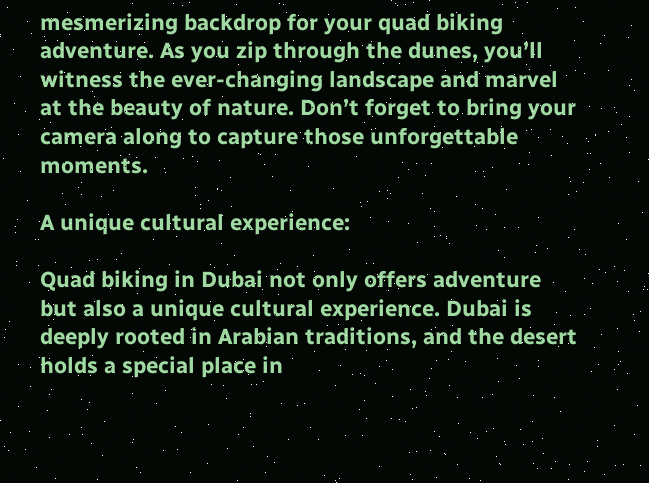mesmerizing backdrop for your quad biking adventure. As you zip through the dunes, you’ll witness the ever-changing landscape and marvel at the beauty of nature. Don’t forget to bring your camera along to capture those unforgettable moments.

A unique cultural experience:

Quad biking in Dubai not only offers adventure but also a unique cultural experience. Dubai is deeply rooted in Arabian traditions, and the desert holds a special place in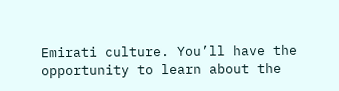Emirati culture. You’ll have the opportunity to learn about the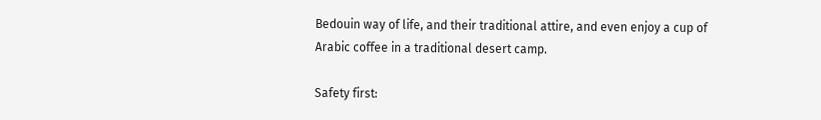Bedouin way of life, and their traditional attire, and even enjoy a cup of Arabic coffee in a traditional desert camp.

Safety first: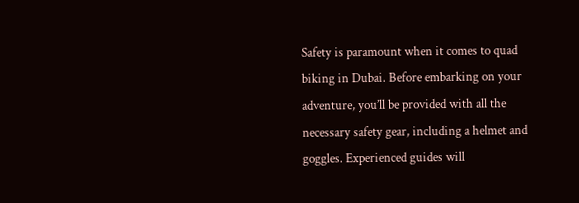Safety is paramount when it comes to quad biking in Dubai. Before embarking on your adventure, you’ll be provided with all the necessary safety gear, including a helmet and goggles. Experienced guides will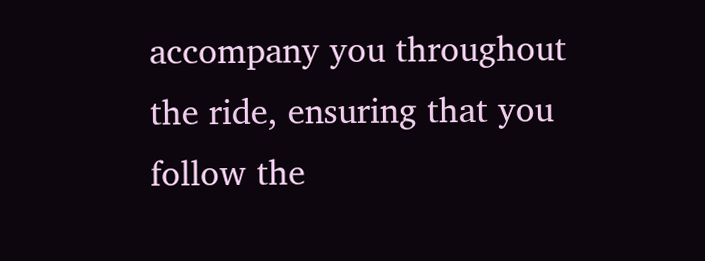accompany you throughout the ride, ensuring that you follow the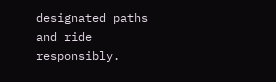designated paths and ride responsibly.